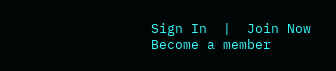Sign In  |  Join Now Become a member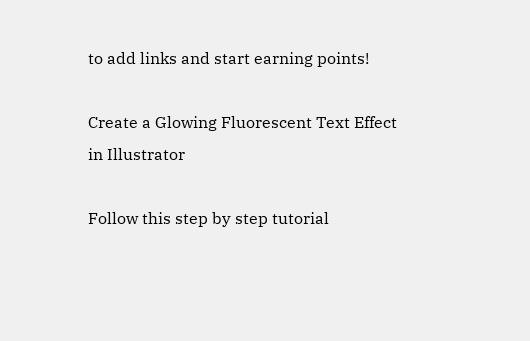to add links and start earning points!

Create a Glowing Fluorescent Text Effect in Illustrator

Follow this step by step tutorial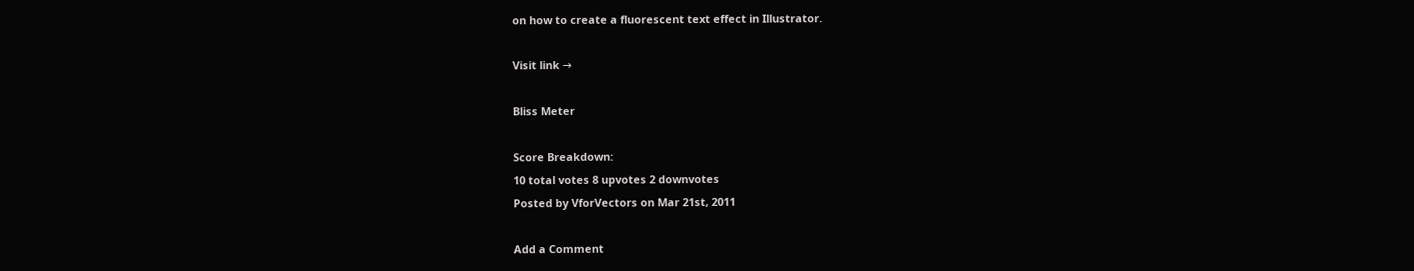on how to create a fluorescent text effect in Illustrator.

Visit link →

Bliss Meter

Score Breakdown:
10 total votes 8 upvotes 2 downvotes
Posted by VforVectors on Mar 21st, 2011

Add a Comment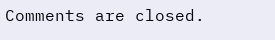Comments are closed.